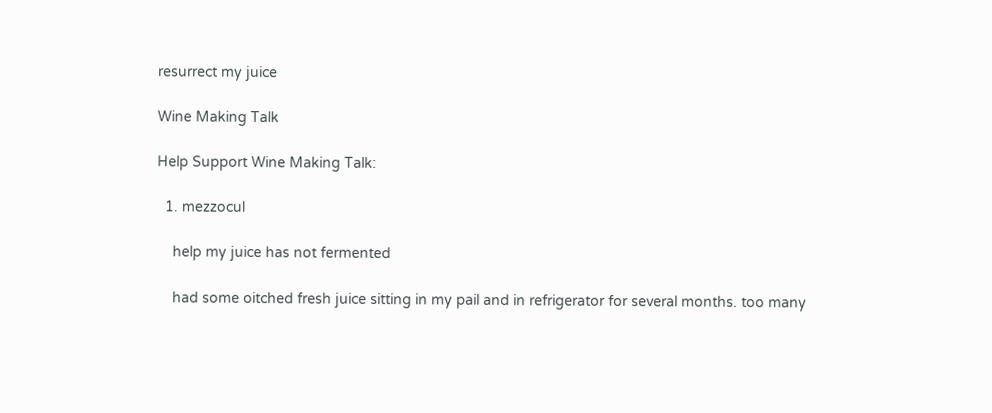resurrect my juice

Wine Making Talk

Help Support Wine Making Talk:

  1. mezzocul

    help my juice has not fermented

    had some oitched fresh juice sitting in my pail and in refrigerator for several months. too many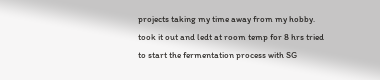projects taking my time away from my hobby. took it out and ledt at room temp for 8 hrs tried to start the fermentation process with SG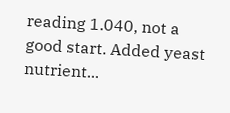reading 1.040, not a good start. Added yeast nutrient...